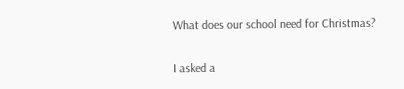What does our school need for Christmas?

I asked a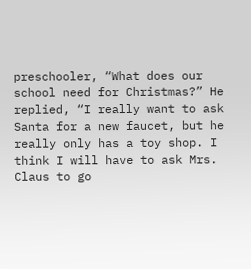preschooler, “What does our school need for Christmas?” He replied, “I really want to ask Santa for a new faucet, but he really only has a toy shop. I think I will have to ask Mrs. Claus to go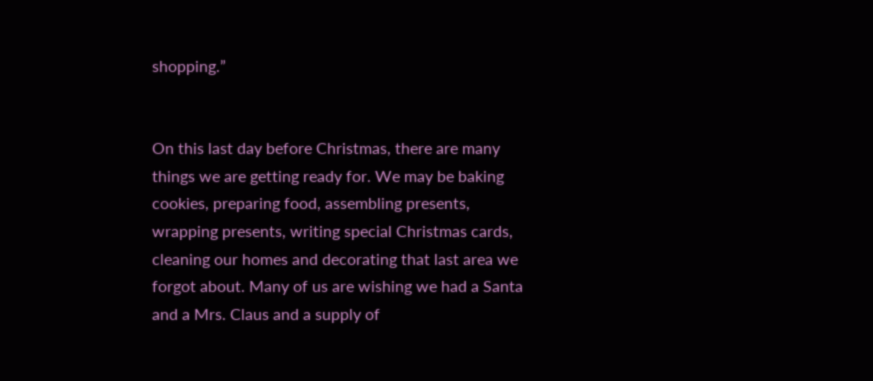shopping.”


On this last day before Christmas, there are many things we are getting ready for. We may be baking cookies, preparing food, assembling presents, wrapping presents, writing special Christmas cards, cleaning our homes and decorating that last area we forgot about. Many of us are wishing we had a Santa and a Mrs. Claus and a supply of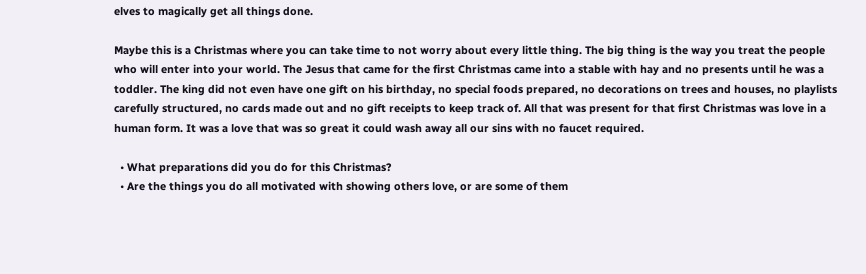elves to magically get all things done.

Maybe this is a Christmas where you can take time to not worry about every little thing. The big thing is the way you treat the people who will enter into your world. The Jesus that came for the first Christmas came into a stable with hay and no presents until he was a toddler. The king did not even have one gift on his birthday, no special foods prepared, no decorations on trees and houses, no playlists carefully structured, no cards made out and no gift receipts to keep track of. All that was present for that first Christmas was love in a human form. It was a love that was so great it could wash away all our sins with no faucet required.

  • What preparations did you do for this Christmas?
  • Are the things you do all motivated with showing others love, or are some of them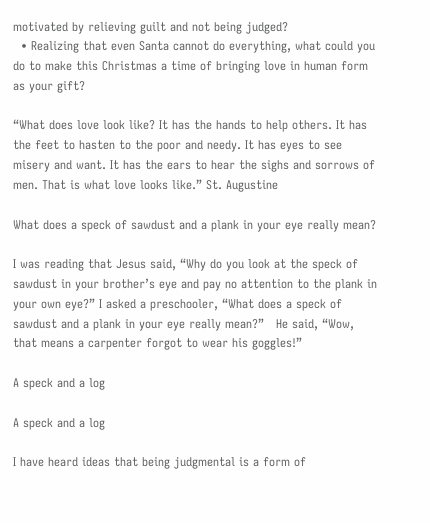motivated by relieving guilt and not being judged?
  • Realizing that even Santa cannot do everything, what could you do to make this Christmas a time of bringing love in human form as your gift?

“What does love look like? It has the hands to help others. It has the feet to hasten to the poor and needy. It has eyes to see misery and want. It has the ears to hear the sighs and sorrows of men. That is what love looks like.” St. Augustine

What does a speck of sawdust and a plank in your eye really mean?

I was reading that Jesus said, “Why do you look at the speck of sawdust in your brother’s eye and pay no attention to the plank in your own eye?” I asked a preschooler, “What does a speck of sawdust and a plank in your eye really mean?”   He said, “Wow, that means a carpenter forgot to wear his goggles!”

A speck and a log

A speck and a log

I have heard ideas that being judgmental is a form of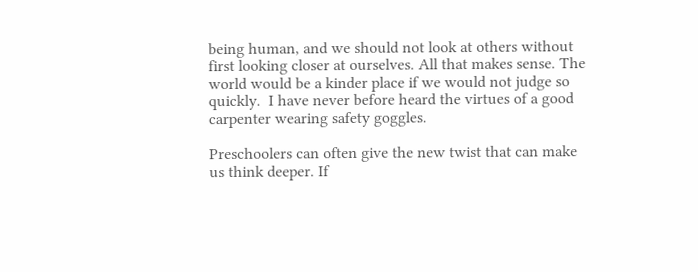being human, and we should not look at others without first looking closer at ourselves. All that makes sense. The world would be a kinder place if we would not judge so quickly.  I have never before heard the virtues of a good carpenter wearing safety goggles.

Preschoolers can often give the new twist that can make us think deeper. If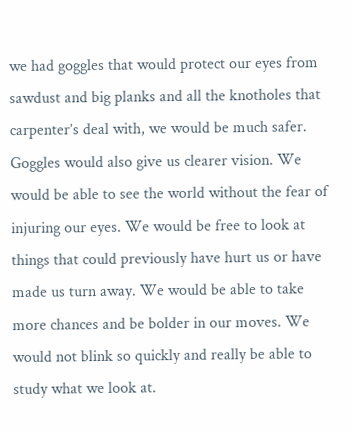we had goggles that would protect our eyes from sawdust and big planks and all the knotholes that carpenter’s deal with, we would be much safer. Goggles would also give us clearer vision. We would be able to see the world without the fear of injuring our eyes. We would be free to look at things that could previously have hurt us or have made us turn away. We would be able to take more chances and be bolder in our moves. We would not blink so quickly and really be able to study what we look at.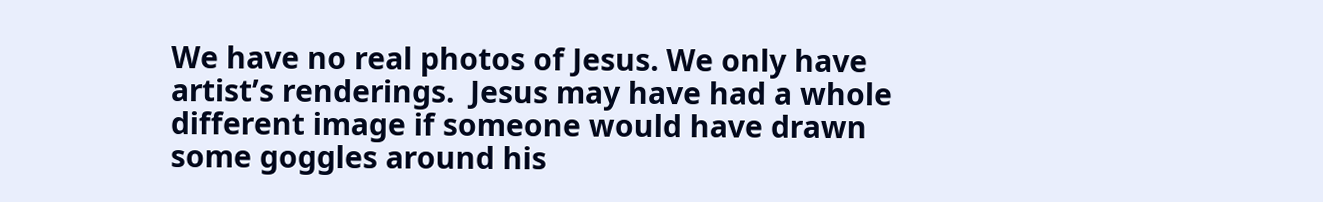We have no real photos of Jesus. We only have artist’s renderings.  Jesus may have had a whole different image if someone would have drawn some goggles around his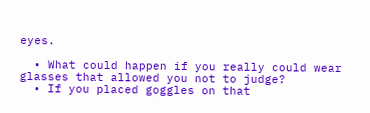eyes.

  • What could happen if you really could wear glasses that allowed you not to judge?
  • If you placed goggles on that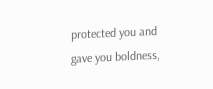protected you and gave you boldness,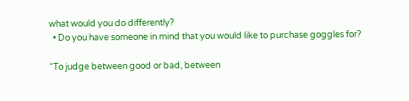what would you do differently?
  • Do you have someone in mind that you would like to purchase goggles for?

“To judge between good or bad, between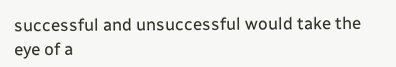successful and unsuccessful would take the eye of a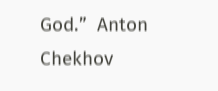God.”  Anton Chekhov